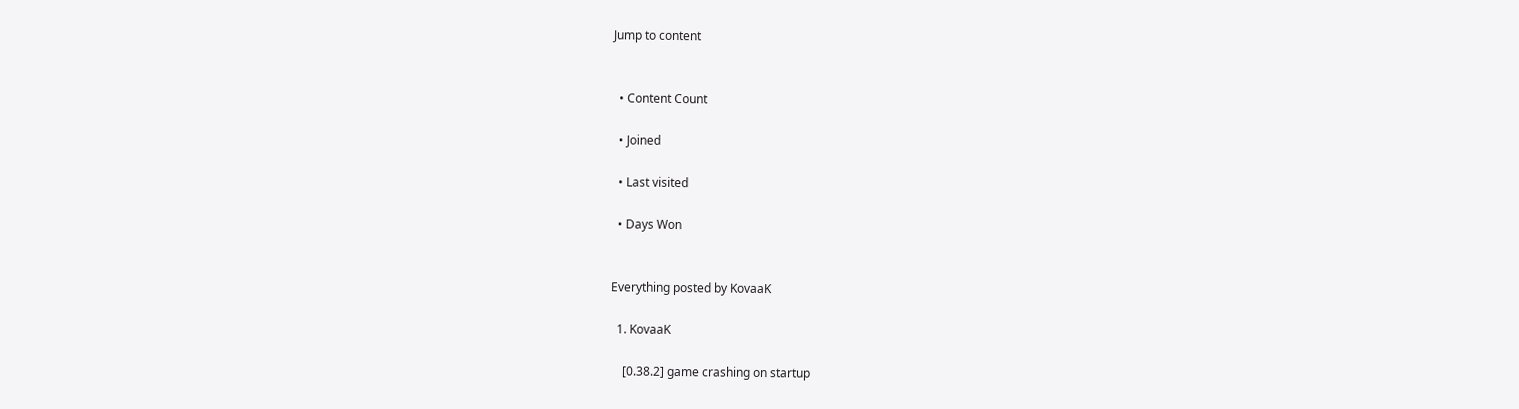Jump to content


  • Content Count

  • Joined

  • Last visited

  • Days Won


Everything posted by KovaaK

  1. KovaaK

    [0.38.2] game crashing on startup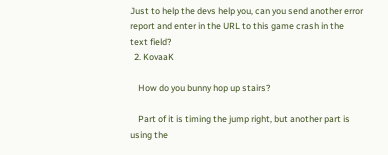Just to help the devs help you, can you send another error report and enter in the URL to this game crash in the text field?
  2. KovaaK

    How do you bunny hop up stairs?

    Part of it is timing the jump right, but another part is using the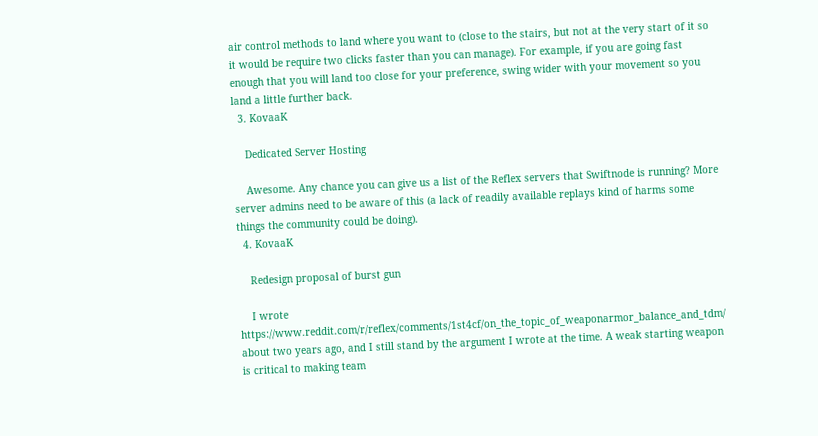air control methods to land where you want to (close to the stairs, but not at the very start of it so it would be require two clicks faster than you can manage). For example, if you are going fast enough that you will land too close for your preference, swing wider with your movement so you land a little further back.
  3. KovaaK

    Dedicated Server Hosting

    Awesome. Any chance you can give us a list of the Reflex servers that Swiftnode is running? More server admins need to be aware of this (a lack of readily available replays kind of harms some things the community could be doing).
  4. KovaaK

    Redesign proposal of burst gun

    I wrote https://www.reddit.com/r/reflex/comments/1st4cf/on_the_topic_of_weaponarmor_balance_and_tdm/ about two years ago, and I still stand by the argument I wrote at the time. A weak starting weapon is critical to making team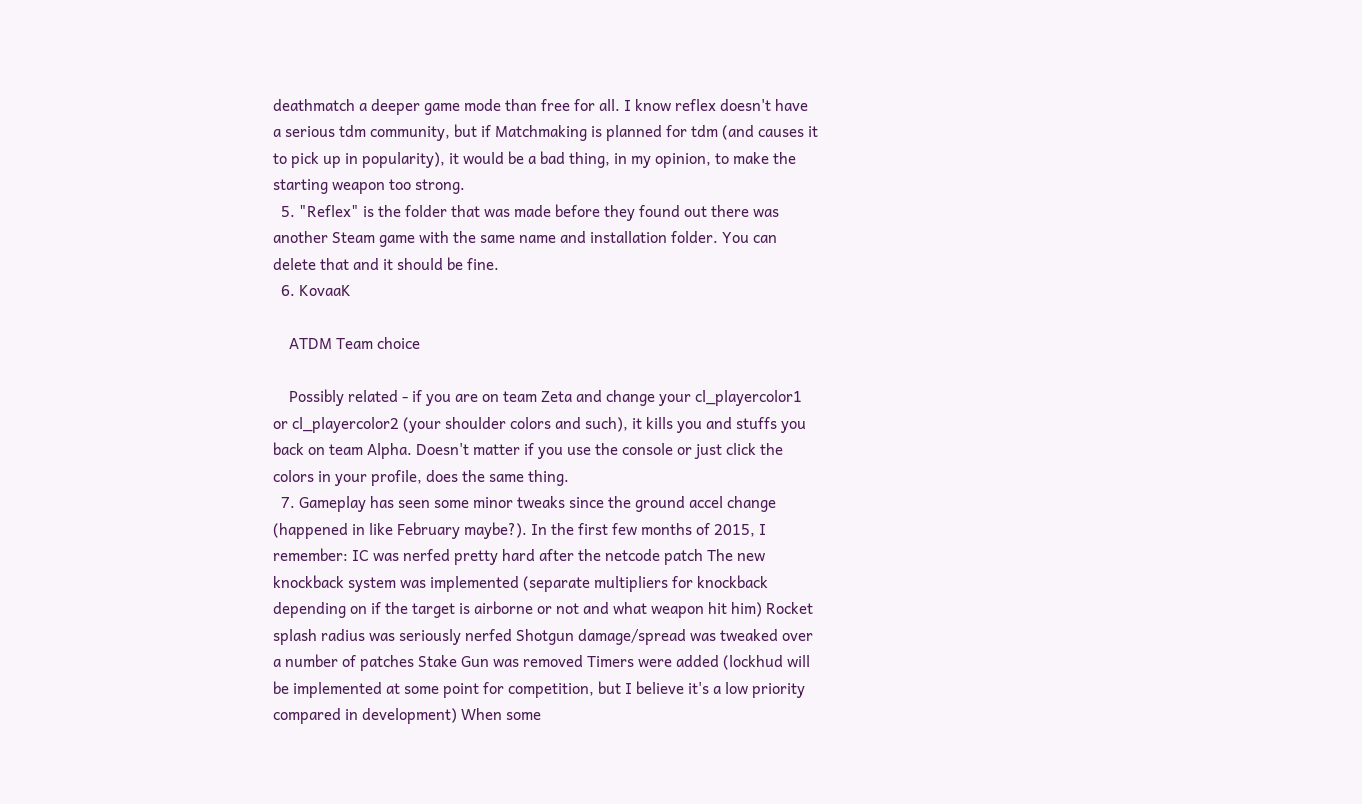deathmatch a deeper game mode than free for all. I know reflex doesn't have a serious tdm community, but if Matchmaking is planned for tdm (and causes it to pick up in popularity), it would be a bad thing, in my opinion, to make the starting weapon too strong.
  5. "Reflex" is the folder that was made before they found out there was another Steam game with the same name and installation folder. You can delete that and it should be fine.
  6. KovaaK

    ATDM Team choice

    Possibly related - if you are on team Zeta and change your cl_playercolor1 or cl_playercolor2 (your shoulder colors and such), it kills you and stuffs you back on team Alpha. Doesn't matter if you use the console or just click the colors in your profile, does the same thing.
  7. Gameplay has seen some minor tweaks since the ground accel change (happened in like February maybe?). In the first few months of 2015, I remember: IC was nerfed pretty hard after the netcode patch The new knockback system was implemented (separate multipliers for knockback depending on if the target is airborne or not and what weapon hit him) Rocket splash radius was seriously nerfed Shotgun damage/spread was tweaked over a number of patches Stake Gun was removed Timers were added (lockhud will be implemented at some point for competition, but I believe it's a low priority compared in development) When some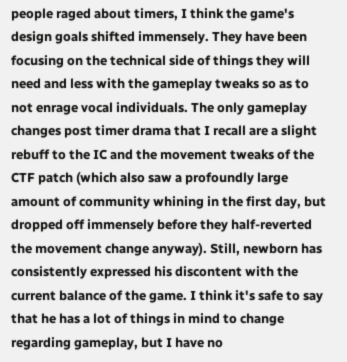people raged about timers, I think the game's design goals shifted immensely. They have been focusing on the technical side of things they will need and less with the gameplay tweaks so as to not enrage vocal individuals. The only gameplay changes post timer drama that I recall are a slight rebuff to the IC and the movement tweaks of the CTF patch (which also saw a profoundly large amount of community whining in the first day, but dropped off immensely before they half-reverted the movement change anyway). Still, newborn has consistently expressed his discontent with the current balance of the game. I think it's safe to say that he has a lot of things in mind to change regarding gameplay, but I have no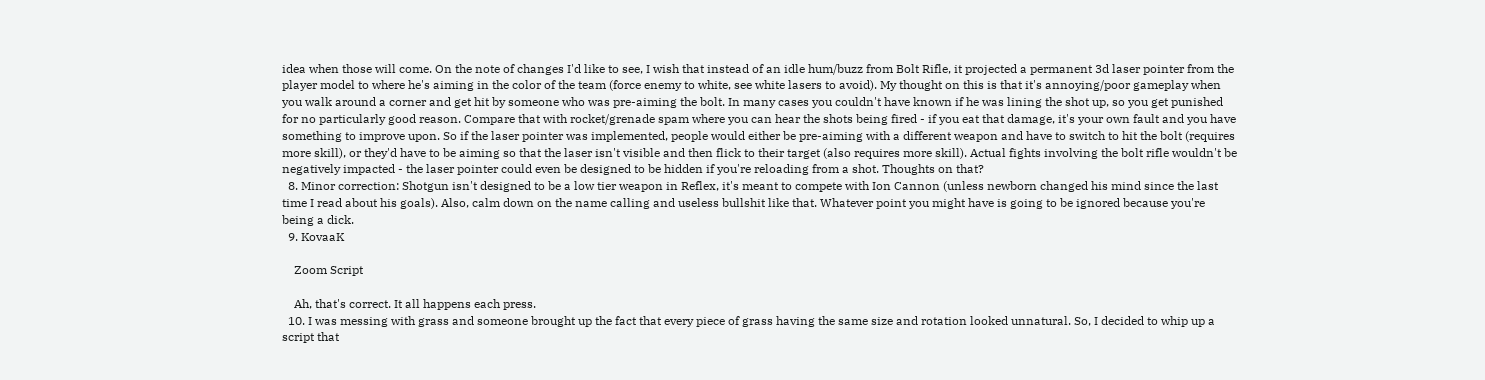idea when those will come. On the note of changes I'd like to see, I wish that instead of an idle hum/buzz from Bolt Rifle, it projected a permanent 3d laser pointer from the player model to where he's aiming in the color of the team (force enemy to white, see white lasers to avoid). My thought on this is that it's annoying/poor gameplay when you walk around a corner and get hit by someone who was pre-aiming the bolt. In many cases you couldn't have known if he was lining the shot up, so you get punished for no particularly good reason. Compare that with rocket/grenade spam where you can hear the shots being fired - if you eat that damage, it's your own fault and you have something to improve upon. So if the laser pointer was implemented, people would either be pre-aiming with a different weapon and have to switch to hit the bolt (requires more skill), or they'd have to be aiming so that the laser isn't visible and then flick to their target (also requires more skill). Actual fights involving the bolt rifle wouldn't be negatively impacted - the laser pointer could even be designed to be hidden if you're reloading from a shot. Thoughts on that?
  8. Minor correction: Shotgun isn't designed to be a low tier weapon in Reflex, it's meant to compete with Ion Cannon (unless newborn changed his mind since the last time I read about his goals). Also, calm down on the name calling and useless bullshit like that. Whatever point you might have is going to be ignored because you're being a dick.
  9. KovaaK

    Zoom Script

    Ah, that's correct. It all happens each press.
  10. I was messing with grass and someone brought up the fact that every piece of grass having the same size and rotation looked unnatural. So, I decided to whip up a script that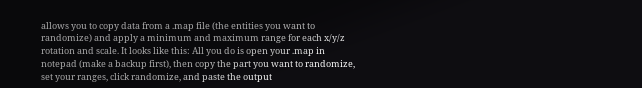allows you to copy data from a .map file (the entities you want to randomize) and apply a minimum and maximum range for each x/y/z rotation and scale. It looks like this: All you do is open your .map in notepad (make a backup first), then copy the part you want to randomize, set your ranges, click randomize, and paste the output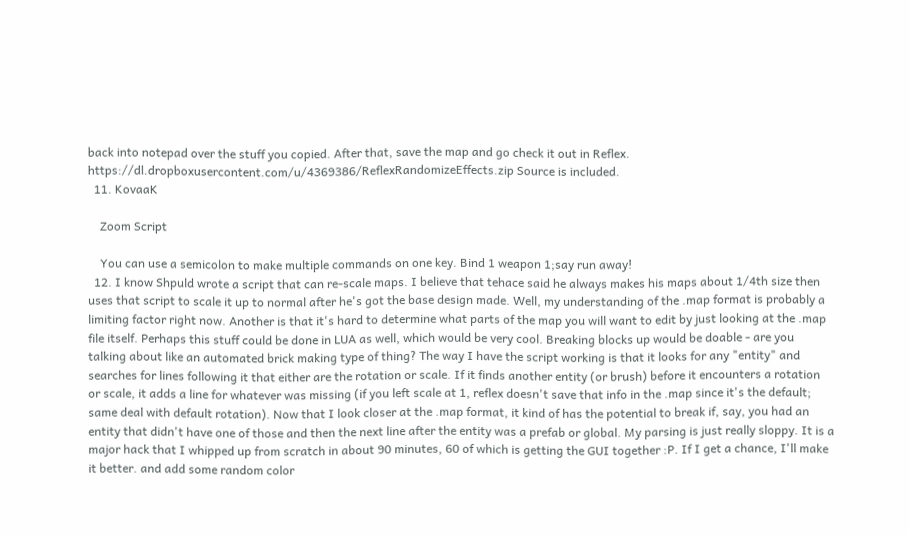back into notepad over the stuff you copied. After that, save the map and go check it out in Reflex. https://dl.dropboxusercontent.com/u/4369386/ReflexRandomizeEffects.zip Source is included.
  11. KovaaK

    Zoom Script

    You can use a semicolon to make multiple commands on one key. Bind 1 weapon 1;say run away!
  12. I know Shpuld wrote a script that can re-scale maps. I believe that tehace said he always makes his maps about 1/4th size then uses that script to scale it up to normal after he's got the base design made. Well, my understanding of the .map format is probably a limiting factor right now. Another is that it's hard to determine what parts of the map you will want to edit by just looking at the .map file itself. Perhaps this stuff could be done in LUA as well, which would be very cool. Breaking blocks up would be doable - are you talking about like an automated brick making type of thing? The way I have the script working is that it looks for any "entity" and searches for lines following it that either are the rotation or scale. If it finds another entity (or brush) before it encounters a rotation or scale, it adds a line for whatever was missing (if you left scale at 1, reflex doesn't save that info in the .map since it's the default; same deal with default rotation). Now that I look closer at the .map format, it kind of has the potential to break if, say, you had an entity that didn't have one of those and then the next line after the entity was a prefab or global. My parsing is just really sloppy. It is a major hack that I whipped up from scratch in about 90 minutes, 60 of which is getting the GUI together :P. If I get a chance, I'll make it better. and add some random color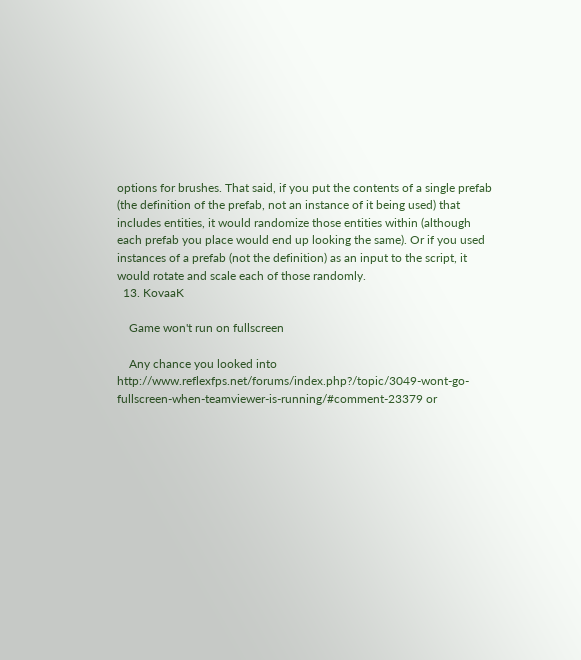options for brushes. That said, if you put the contents of a single prefab (the definition of the prefab, not an instance of it being used) that includes entities, it would randomize those entities within (although each prefab you place would end up looking the same). Or if you used instances of a prefab (not the definition) as an input to the script, it would rotate and scale each of those randomly.
  13. KovaaK

    Game won't run on fullscreen

    Any chance you looked into http://www.reflexfps.net/forums/index.php?/topic/3049-wont-go-fullscreen-when-teamviewer-is-running/#comment-23379 or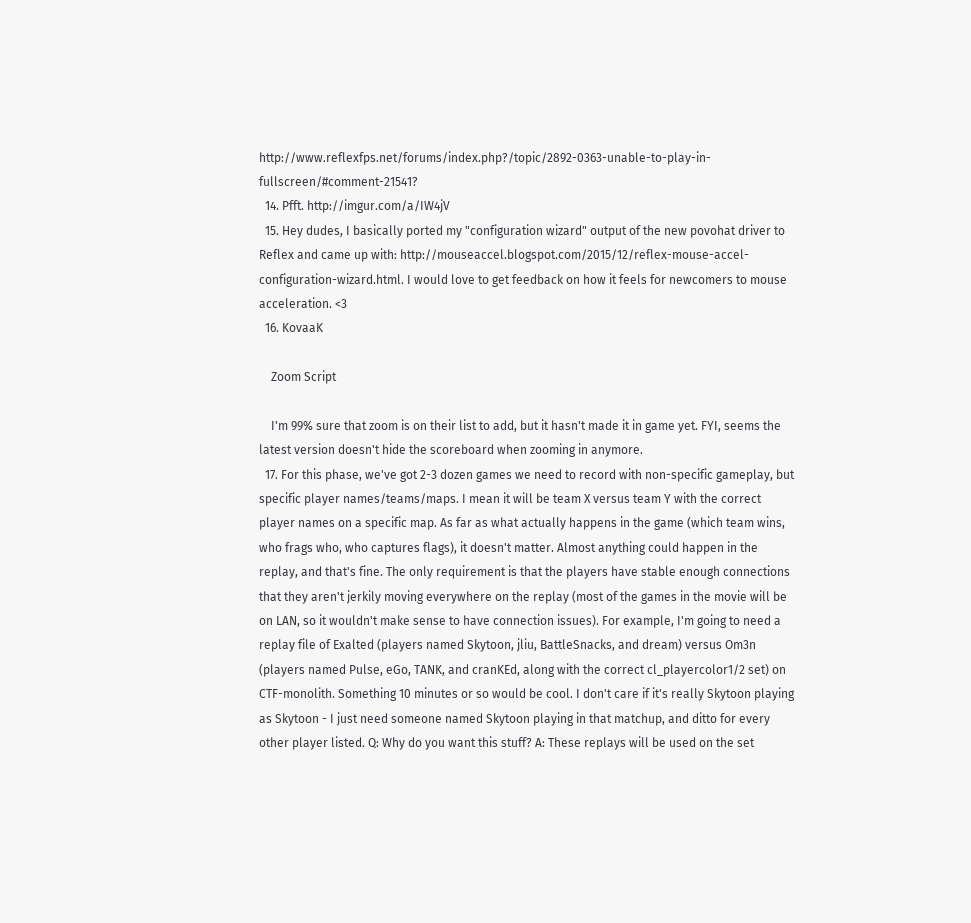http://www.reflexfps.net/forums/index.php?/topic/2892-0363-unable-to-play-in-fullscreen/#comment-21541?
  14. Pfft. http://imgur.com/a/IW4jV
  15. Hey dudes, I basically ported my "configuration wizard" output of the new povohat driver to Reflex and came up with: http://mouseaccel.blogspot.com/2015/12/reflex-mouse-accel-configuration-wizard.html. I would love to get feedback on how it feels for newcomers to mouse acceleration. <3
  16. KovaaK

    Zoom Script

    I'm 99% sure that zoom is on their list to add, but it hasn't made it in game yet. FYI, seems the latest version doesn't hide the scoreboard when zooming in anymore.
  17. For this phase, we've got 2-3 dozen games we need to record with non-specific gameplay, but specific player names/teams/maps. I mean it will be team X versus team Y with the correct player names on a specific map. As far as what actually happens in the game (which team wins, who frags who, who captures flags), it doesn't matter. Almost anything could happen in the replay, and that's fine. The only requirement is that the players have stable enough connections that they aren't jerkily moving everywhere on the replay (most of the games in the movie will be on LAN, so it wouldn't make sense to have connection issues). For example, I'm going to need a replay file of Exalted (players named Skytoon, jliu, BattleSnacks, and dream) versus Om3n (players named Pulse, eGo, TANK, and cranKEd, along with the correct cl_playercolor1/2 set) on CTF-monolith. Something 10 minutes or so would be cool. I don't care if it's really Skytoon playing as Skytoon - I just need someone named Skytoon playing in that matchup, and ditto for every other player listed. Q: Why do you want this stuff? A: These replays will be used on the set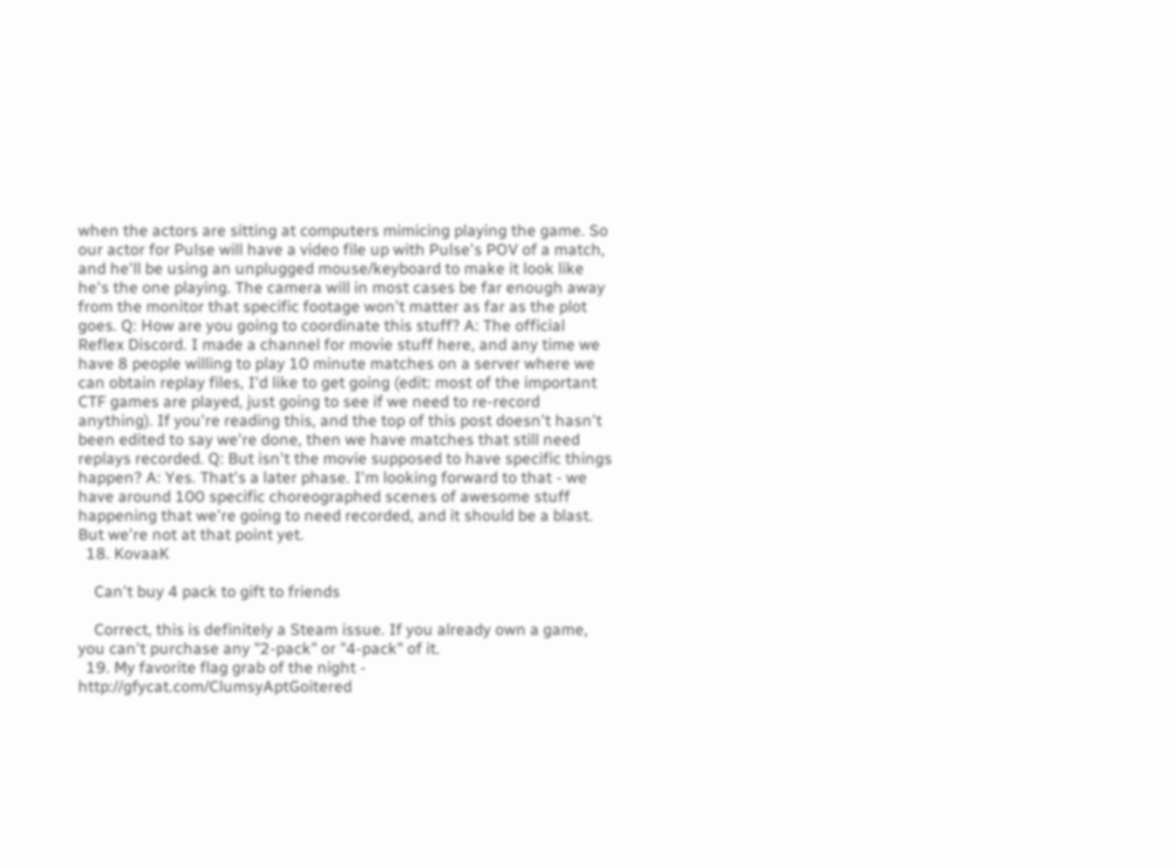when the actors are sitting at computers mimicing playing the game. So our actor for Pulse will have a video file up with Pulse's POV of a match, and he'll be using an unplugged mouse/keyboard to make it look like he's the one playing. The camera will in most cases be far enough away from the monitor that specific footage won't matter as far as the plot goes. Q: How are you going to coordinate this stuff? A: The official Reflex Discord. I made a channel for movie stuff here, and any time we have 8 people willing to play 10 minute matches on a server where we can obtain replay files, I'd like to get going (edit: most of the important CTF games are played, just going to see if we need to re-record anything). If you're reading this, and the top of this post doesn't hasn't been edited to say we're done, then we have matches that still need replays recorded. Q: But isn't the movie supposed to have specific things happen? A: Yes. That's a later phase. I'm looking forward to that - we have around 100 specific choreographed scenes of awesome stuff happening that we're going to need recorded, and it should be a blast. But we're not at that point yet.
  18. KovaaK

    Can't buy 4 pack to gift to friends

    Correct, this is definitely a Steam issue. If you already own a game, you can't purchase any "2-pack" or "4-pack" of it.
  19. My favorite flag grab of the night - http://gfycat.com/ClumsyAptGoitered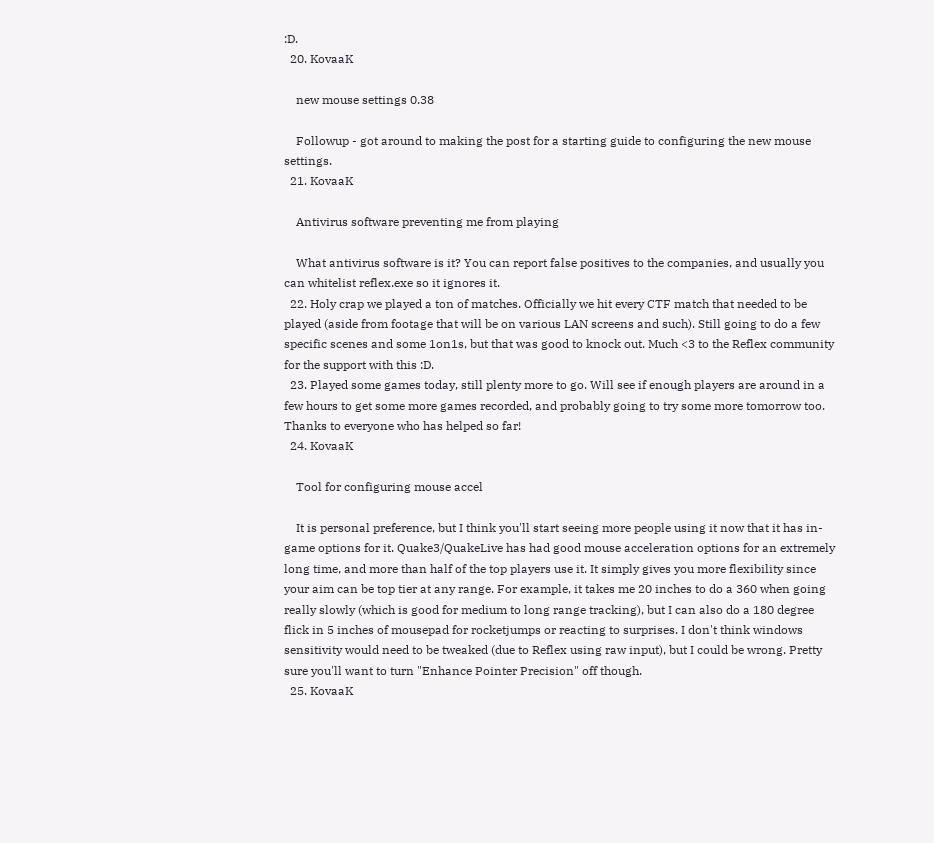:D.
  20. KovaaK

    new mouse settings 0.38

    Followup - got around to making the post for a starting guide to configuring the new mouse settings.
  21. KovaaK

    Antivirus software preventing me from playing

    What antivirus software is it? You can report false positives to the companies, and usually you can whitelist reflex.exe so it ignores it.
  22. Holy crap we played a ton of matches. Officially we hit every CTF match that needed to be played (aside from footage that will be on various LAN screens and such). Still going to do a few specific scenes and some 1on1s, but that was good to knock out. Much <3 to the Reflex community for the support with this :D.
  23. Played some games today, still plenty more to go. Will see if enough players are around in a few hours to get some more games recorded, and probably going to try some more tomorrow too. Thanks to everyone who has helped so far!
  24. KovaaK

    Tool for configuring mouse accel

    It is personal preference, but I think you'll start seeing more people using it now that it has in-game options for it. Quake3/QuakeLive has had good mouse acceleration options for an extremely long time, and more than half of the top players use it. It simply gives you more flexibility since your aim can be top tier at any range. For example, it takes me 20 inches to do a 360 when going really slowly (which is good for medium to long range tracking), but I can also do a 180 degree flick in 5 inches of mousepad for rocketjumps or reacting to surprises. I don't think windows sensitivity would need to be tweaked (due to Reflex using raw input), but I could be wrong. Pretty sure you'll want to turn "Enhance Pointer Precision" off though.
  25. KovaaK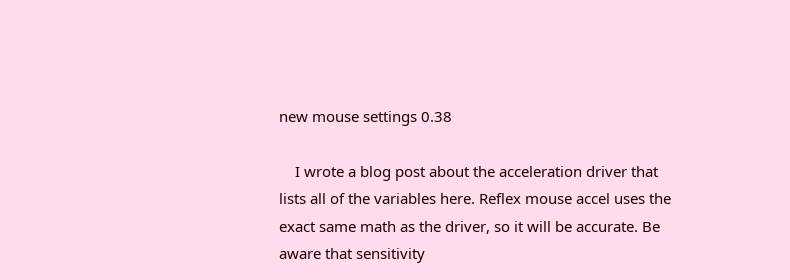new mouse settings 0.38

    I wrote a blog post about the acceleration driver that lists all of the variables here. Reflex mouse accel uses the exact same math as the driver, so it will be accurate. Be aware that sensitivity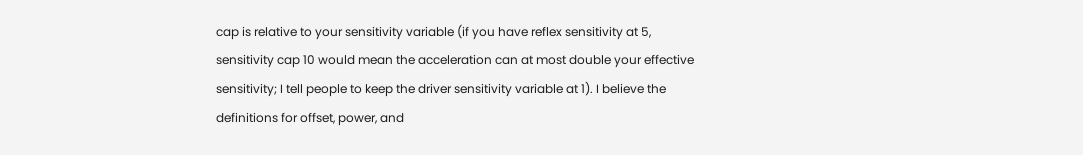cap is relative to your sensitivity variable (if you have reflex sensitivity at 5, sensitivity cap 10 would mean the acceleration can at most double your effective sensitivity; I tell people to keep the driver sensitivity variable at 1). I believe the definitions for offset, power, and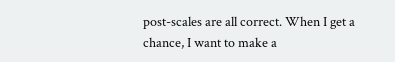post-scales are all correct. When I get a chance, I want to make a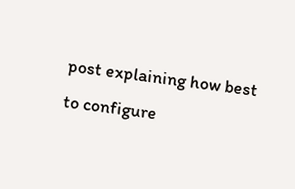post explaining how best to configure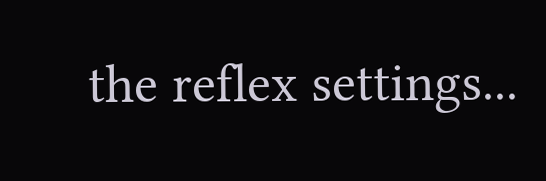the reflex settings...